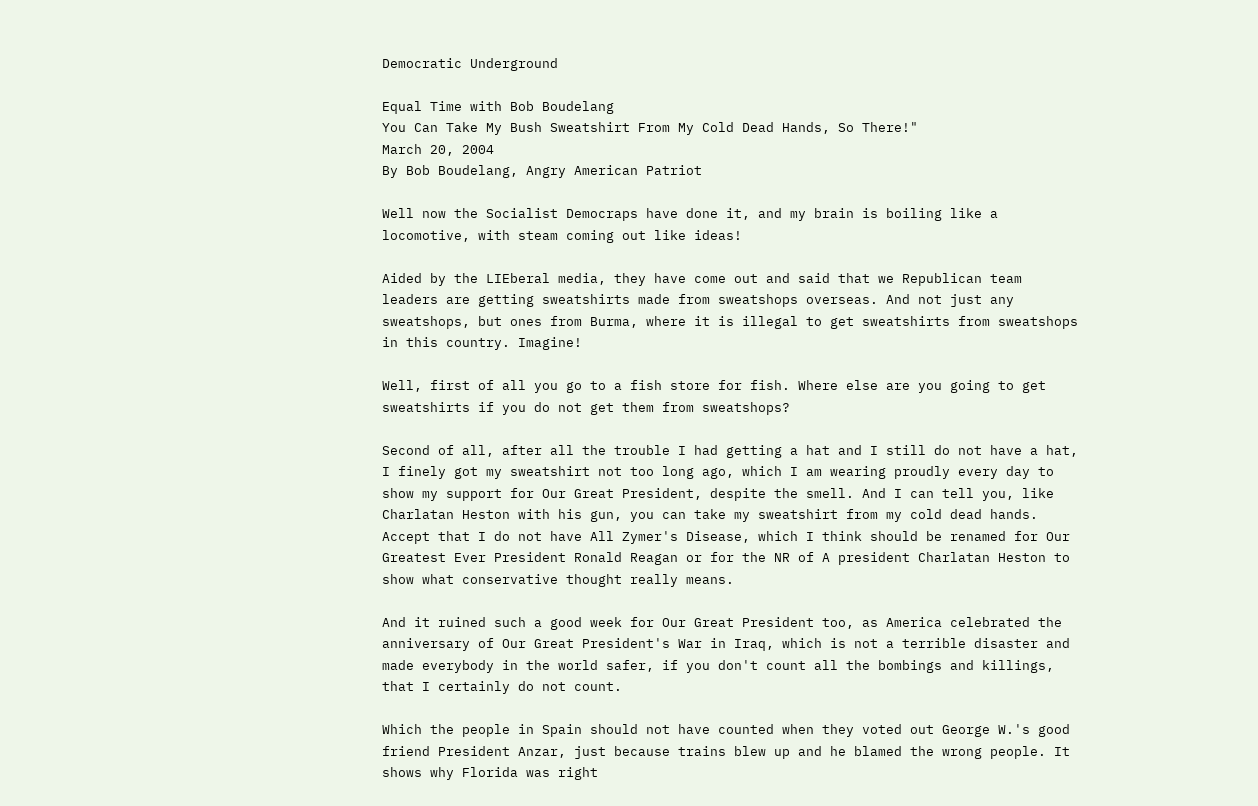Democratic Underground

Equal Time with Bob Boudelang
You Can Take My Bush Sweatshirt From My Cold Dead Hands, So There!"
March 20, 2004
By Bob Boudelang, Angry American Patriot

Well now the Socialist Democraps have done it, and my brain is boiling like a locomotive, with steam coming out like ideas!

Aided by the LIEberal media, they have come out and said that we Republican team leaders are getting sweatshirts made from sweatshops overseas. And not just any sweatshops, but ones from Burma, where it is illegal to get sweatshirts from sweatshops in this country. Imagine!

Well, first of all you go to a fish store for fish. Where else are you going to get sweatshirts if you do not get them from sweatshops?

Second of all, after all the trouble I had getting a hat and I still do not have a hat, I finely got my sweatshirt not too long ago, which I am wearing proudly every day to show my support for Our Great President, despite the smell. And I can tell you, like Charlatan Heston with his gun, you can take my sweatshirt from my cold dead hands. Accept that I do not have All Zymer's Disease, which I think should be renamed for Our Greatest Ever President Ronald Reagan or for the NR of A president Charlatan Heston to show what conservative thought really means.

And it ruined such a good week for Our Great President too, as America celebrated the anniversary of Our Great President's War in Iraq, which is not a terrible disaster and made everybody in the world safer, if you don't count all the bombings and killings, that I certainly do not count.

Which the people in Spain should not have counted when they voted out George W.'s good friend President Anzar, just because trains blew up and he blamed the wrong people. It shows why Florida was right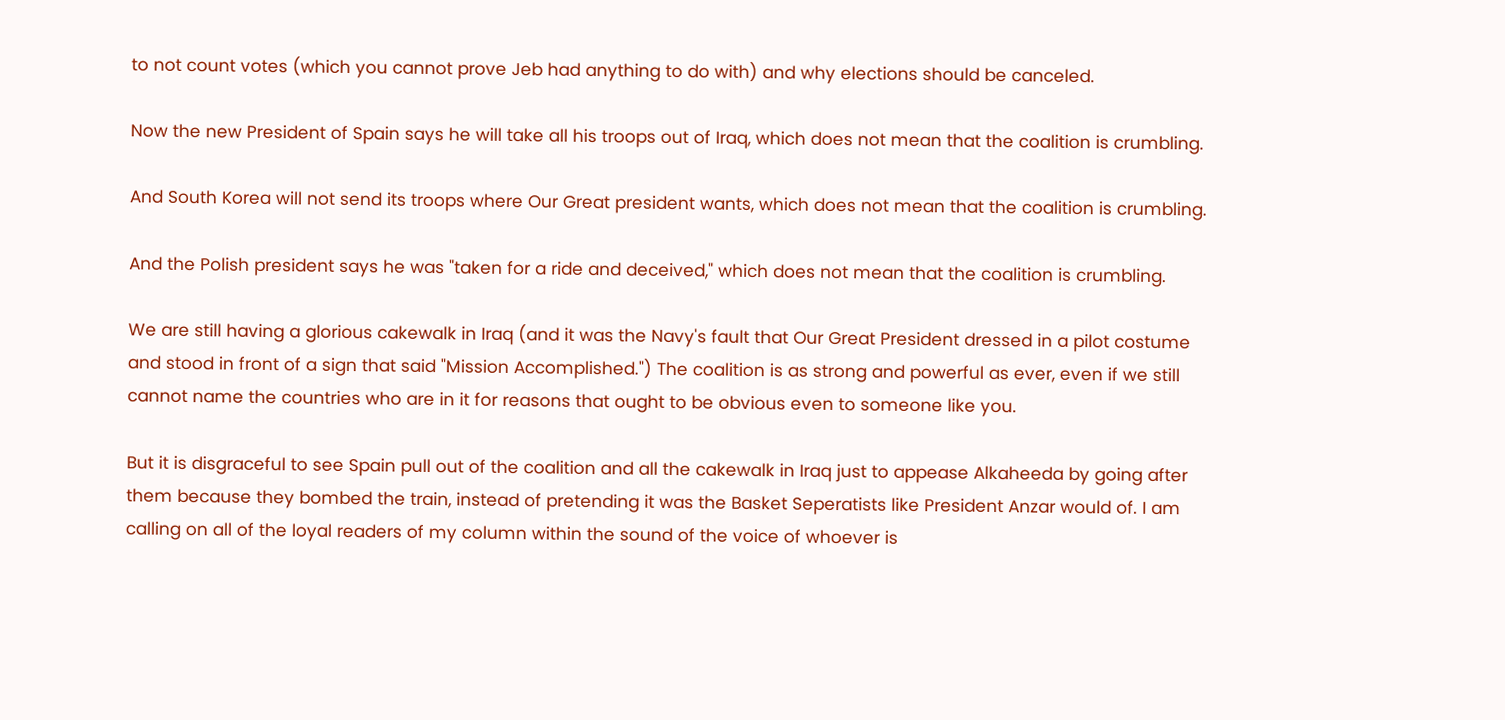to not count votes (which you cannot prove Jeb had anything to do with) and why elections should be canceled.

Now the new President of Spain says he will take all his troops out of Iraq, which does not mean that the coalition is crumbling.

And South Korea will not send its troops where Our Great president wants, which does not mean that the coalition is crumbling.

And the Polish president says he was "taken for a ride and deceived," which does not mean that the coalition is crumbling.

We are still having a glorious cakewalk in Iraq (and it was the Navy's fault that Our Great President dressed in a pilot costume and stood in front of a sign that said "Mission Accomplished.") The coalition is as strong and powerful as ever, even if we still cannot name the countries who are in it for reasons that ought to be obvious even to someone like you.

But it is disgraceful to see Spain pull out of the coalition and all the cakewalk in Iraq just to appease Alkaheeda by going after them because they bombed the train, instead of pretending it was the Basket Seperatists like President Anzar would of. I am calling on all of the loyal readers of my column within the sound of the voice of whoever is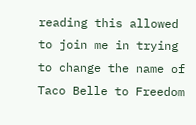reading this allowed to join me in trying to change the name of Taco Belle to Freedom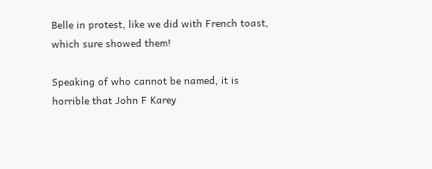Belle in protest, like we did with French toast, which sure showed them!

Speaking of who cannot be named, it is horrible that John F Karey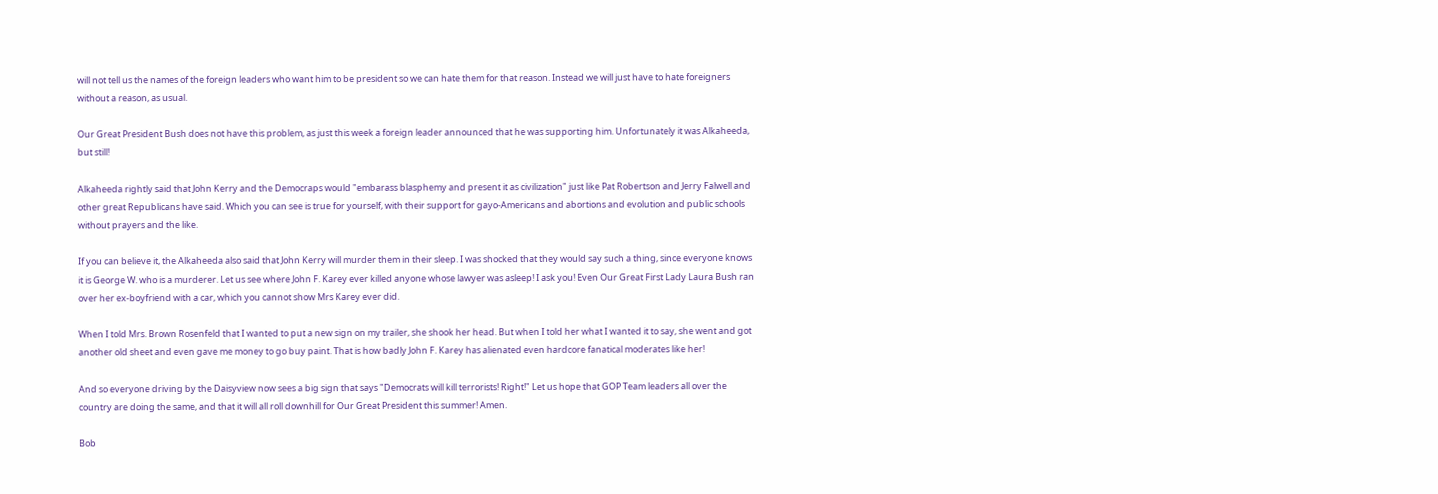will not tell us the names of the foreign leaders who want him to be president so we can hate them for that reason. Instead we will just have to hate foreigners without a reason, as usual.

Our Great President Bush does not have this problem, as just this week a foreign leader announced that he was supporting him. Unfortunately it was Alkaheeda, but still!

Alkaheeda rightly said that John Kerry and the Democraps would "embarass blasphemy and present it as civilization" just like Pat Robertson and Jerry Falwell and other great Republicans have said. Which you can see is true for yourself, with their support for gayo-Americans and abortions and evolution and public schools without prayers and the like.

If you can believe it, the Alkaheeda also said that John Kerry will murder them in their sleep. I was shocked that they would say such a thing, since everyone knows it is George W. who is a murderer. Let us see where John F. Karey ever killed anyone whose lawyer was asleep! I ask you! Even Our Great First Lady Laura Bush ran over her ex-boyfriend with a car, which you cannot show Mrs Karey ever did.

When I told Mrs. Brown Rosenfeld that I wanted to put a new sign on my trailer, she shook her head. But when I told her what I wanted it to say, she went and got another old sheet and even gave me money to go buy paint. That is how badly John F. Karey has alienated even hardcore fanatical moderates like her!

And so everyone driving by the Daisyview now sees a big sign that says "Democrats will kill terrorists! Right!" Let us hope that GOP Team leaders all over the country are doing the same, and that it will all roll downhill for Our Great President this summer! Amen.

Bob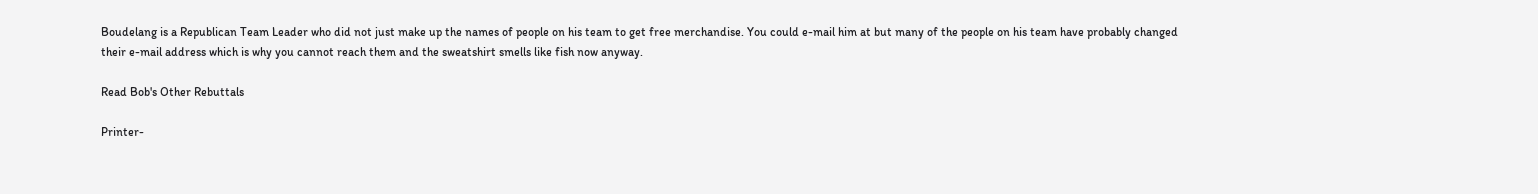Boudelang is a Republican Team Leader who did not just make up the names of people on his team to get free merchandise. You could e-mail him at but many of the people on his team have probably changed their e-mail address which is why you cannot reach them and the sweatshirt smells like fish now anyway.

Read Bob's Other Rebuttals

Printer-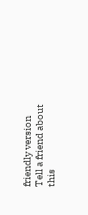friendly version
Tell a friend about this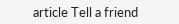article Tell a friend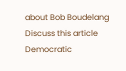about Bob Boudelang
Discuss this article
Democratic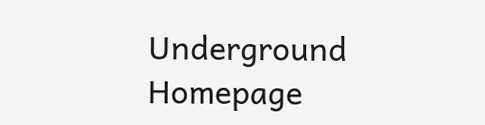Underground Homepage